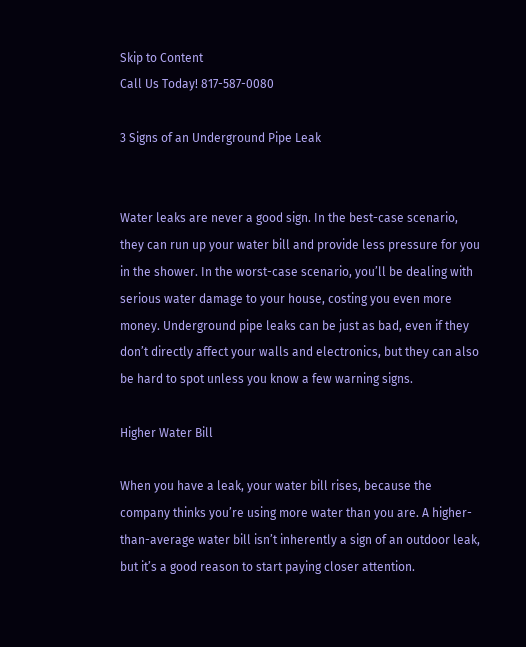Skip to Content
Call Us Today! 817-587-0080

3 Signs of an Underground Pipe Leak


Water leaks are never a good sign. In the best-case scenario, they can run up your water bill and provide less pressure for you in the shower. In the worst-case scenario, you’ll be dealing with serious water damage to your house, costing you even more money. Underground pipe leaks can be just as bad, even if they don’t directly affect your walls and electronics, but they can also be hard to spot unless you know a few warning signs.

Higher Water Bill

When you have a leak, your water bill rises, because the company thinks you’re using more water than you are. A higher-than-average water bill isn’t inherently a sign of an outdoor leak, but it’s a good reason to start paying closer attention.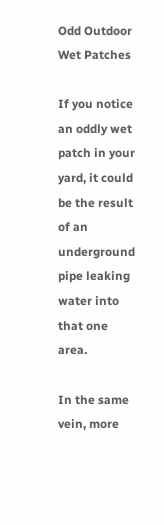Odd Outdoor Wet Patches

If you notice an oddly wet patch in your yard, it could be the result of an underground pipe leaking water into that one area.

In the same vein, more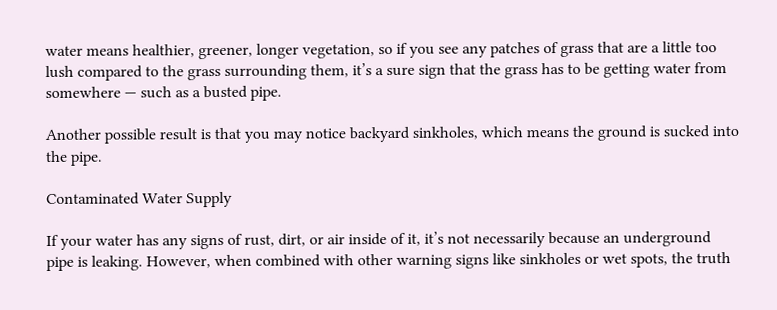water means healthier, greener, longer vegetation, so if you see any patches of grass that are a little too lush compared to the grass surrounding them, it’s a sure sign that the grass has to be getting water from somewhere — such as a busted pipe.

Another possible result is that you may notice backyard sinkholes, which means the ground is sucked into the pipe.

Contaminated Water Supply

If your water has any signs of rust, dirt, or air inside of it, it’s not necessarily because an underground pipe is leaking. However, when combined with other warning signs like sinkholes or wet spots, the truth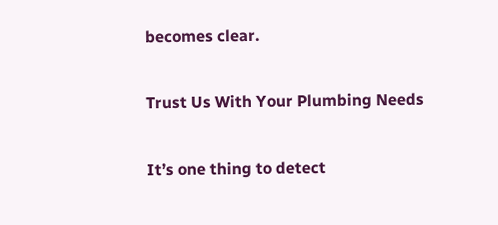becomes clear.

Trust Us With Your Plumbing Needs

It’s one thing to detect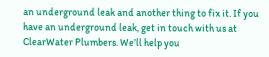an underground leak and another thing to fix it. If you have an underground leak, get in touch with us at ClearWater Plumbers. We’ll help you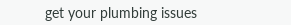get your plumbing issues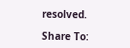resolved.

Share To: